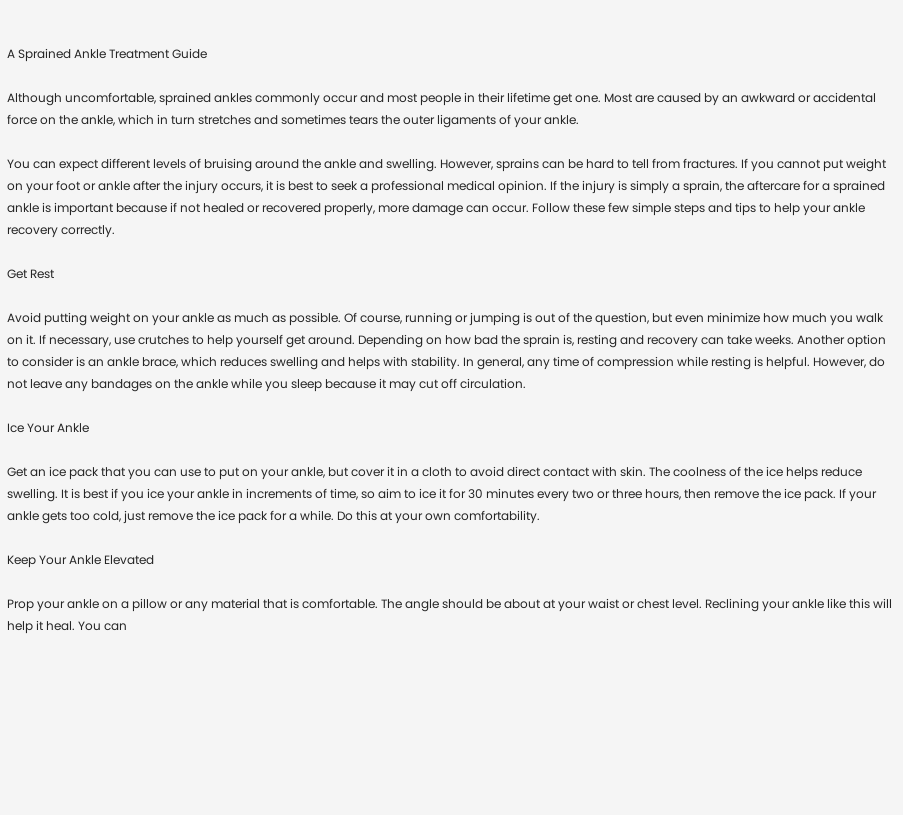A Sprained Ankle Treatment Guide

Although uncomfortable, sprained ankles commonly occur and most people in their lifetime get one. Most are caused by an awkward or accidental force on the ankle, which in turn stretches and sometimes tears the outer ligaments of your ankle.

You can expect different levels of bruising around the ankle and swelling. However, sprains can be hard to tell from fractures. If you cannot put weight on your foot or ankle after the injury occurs, it is best to seek a professional medical opinion. If the injury is simply a sprain, the aftercare for a sprained ankle is important because if not healed or recovered properly, more damage can occur. Follow these few simple steps and tips to help your ankle recovery correctly.

Get Rest

Avoid putting weight on your ankle as much as possible. Of course, running or jumping is out of the question, but even minimize how much you walk on it. If necessary, use crutches to help yourself get around. Depending on how bad the sprain is, resting and recovery can take weeks. Another option to consider is an ankle brace, which reduces swelling and helps with stability. In general, any time of compression while resting is helpful. However, do not leave any bandages on the ankle while you sleep because it may cut off circulation.

Ice Your Ankle

Get an ice pack that you can use to put on your ankle, but cover it in a cloth to avoid direct contact with skin. The coolness of the ice helps reduce swelling. It is best if you ice your ankle in increments of time, so aim to ice it for 30 minutes every two or three hours, then remove the ice pack. If your ankle gets too cold, just remove the ice pack for a while. Do this at your own comfortability.

Keep Your Ankle Elevated

Prop your ankle on a pillow or any material that is comfortable. The angle should be about at your waist or chest level. Reclining your ankle like this will help it heal. You can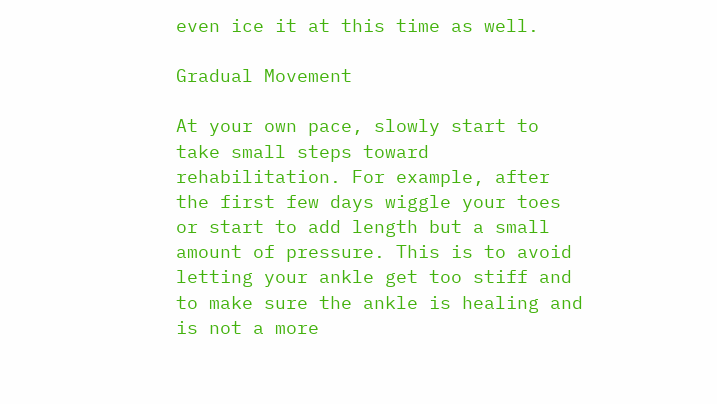even ice it at this time as well.

Gradual Movement

At your own pace, slowly start to take small steps toward rehabilitation. For example, after the first few days wiggle your toes or start to add length but a small amount of pressure. This is to avoid letting your ankle get too stiff and to make sure the ankle is healing and is not a more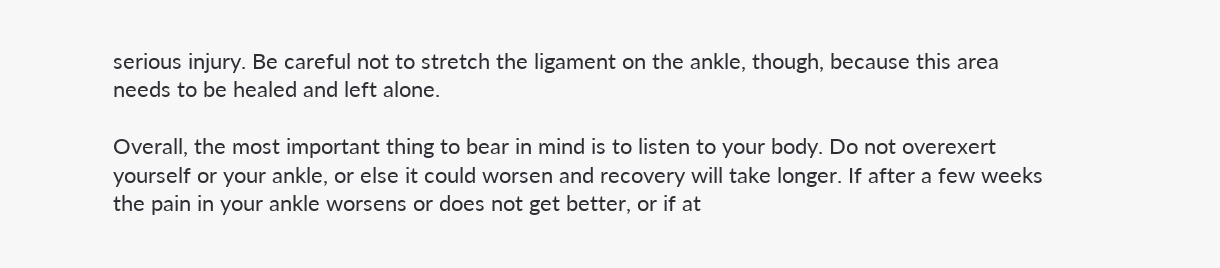serious injury. Be careful not to stretch the ligament on the ankle, though, because this area needs to be healed and left alone.

Overall, the most important thing to bear in mind is to listen to your body. Do not overexert yourself or your ankle, or else it could worsen and recovery will take longer. If after a few weeks the pain in your ankle worsens or does not get better, or if at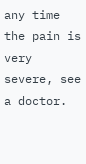any time the pain is very severe, see a doctor.